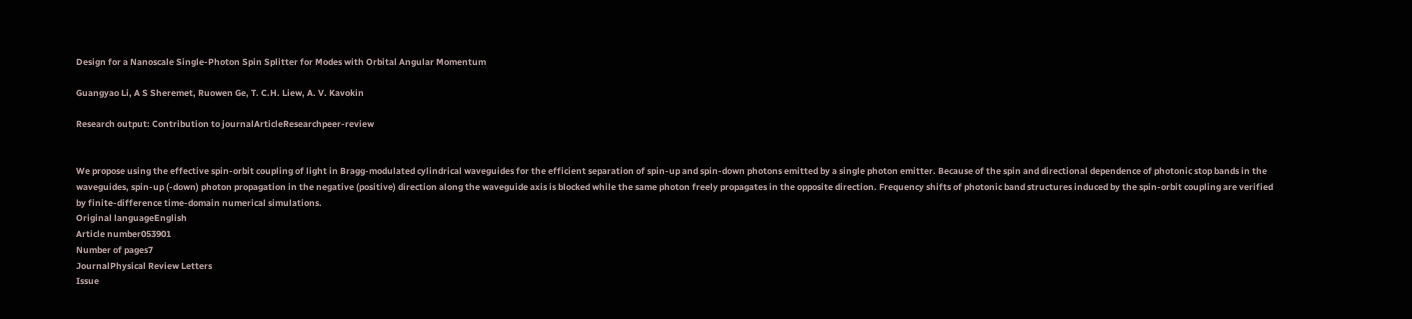Design for a Nanoscale Single-Photon Spin Splitter for Modes with Orbital Angular Momentum

Guangyao Li, A S Sheremet, Ruowen Ge, T. C.H. Liew, A. V. Kavokin

Research output: Contribution to journalArticleResearchpeer-review


We propose using the effective spin-orbit coupling of light in Bragg-modulated cylindrical waveguides for the efficient separation of spin-up and spin-down photons emitted by a single photon emitter. Because of the spin and directional dependence of photonic stop bands in the waveguides, spin-up (-down) photon propagation in the negative (positive) direction along the waveguide axis is blocked while the same photon freely propagates in the opposite direction. Frequency shifts of photonic band structures induced by the spin-orbit coupling are verified by finite-difference time-domain numerical simulations.
Original languageEnglish
Article number053901
Number of pages7
JournalPhysical Review Letters
Issue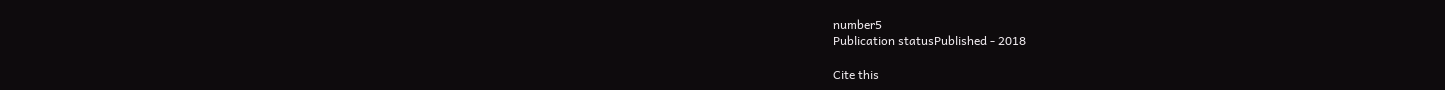number5
Publication statusPublished - 2018

Cite this